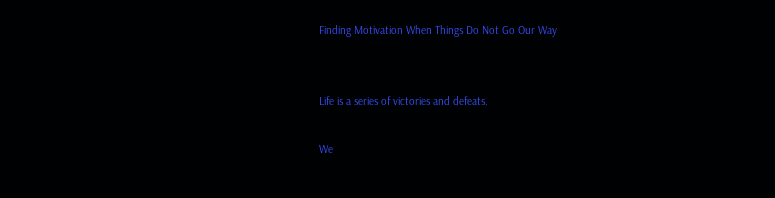Finding Motivation When Things Do Not Go Our Way


Life is a series of victories and defeats.

We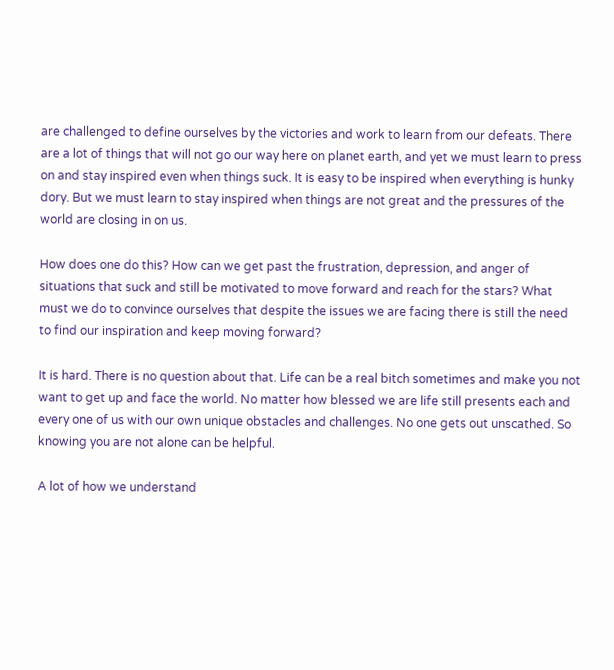are challenged to define ourselves by the victories and work to learn from our defeats. There are a lot of things that will not go our way here on planet earth, and yet we must learn to press on and stay inspired even when things suck. It is easy to be inspired when everything is hunky dory. But we must learn to stay inspired when things are not great and the pressures of the world are closing in on us.

How does one do this? How can we get past the frustration, depression, and anger of situations that suck and still be motivated to move forward and reach for the stars? What must we do to convince ourselves that despite the issues we are facing there is still the need to find our inspiration and keep moving forward?

It is hard. There is no question about that. Life can be a real bitch sometimes and make you not want to get up and face the world. No matter how blessed we are life still presents each and every one of us with our own unique obstacles and challenges. No one gets out unscathed. So knowing you are not alone can be helpful.

A lot of how we understand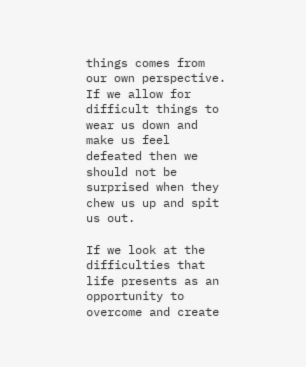things comes from our own perspective. If we allow for difficult things to wear us down and make us feel defeated then we should not be surprised when they chew us up and spit us out.

If we look at the difficulties that life presents as an opportunity to overcome and create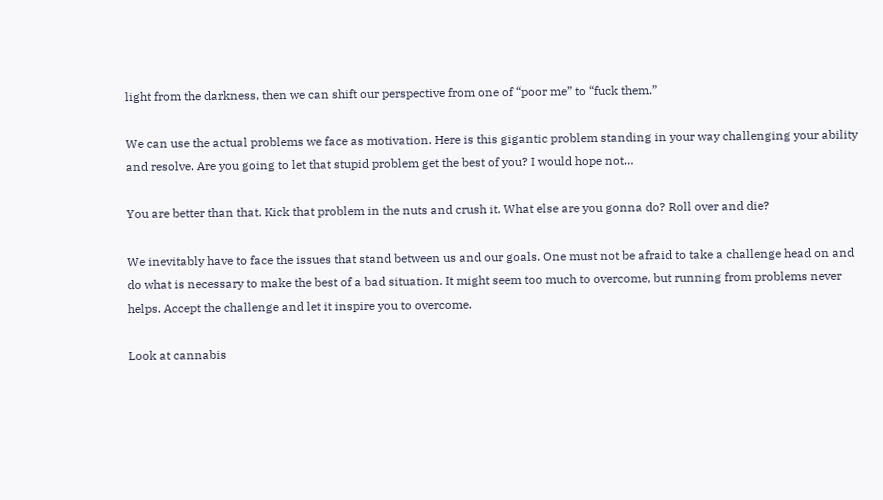light from the darkness, then we can shift our perspective from one of “poor me” to “fuck them.”

We can use the actual problems we face as motivation. Here is this gigantic problem standing in your way challenging your ability and resolve. Are you going to let that stupid problem get the best of you? I would hope not…

You are better than that. Kick that problem in the nuts and crush it. What else are you gonna do? Roll over and die?

We inevitably have to face the issues that stand between us and our goals. One must not be afraid to take a challenge head on and do what is necessary to make the best of a bad situation. It might seem too much to overcome, but running from problems never helps. Accept the challenge and let it inspire you to overcome.

Look at cannabis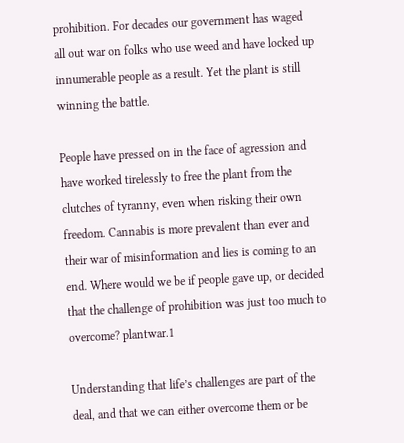prohibition. For decades our government has waged all out war on folks who use weed and have locked up innumerable people as a result. Yet the plant is still winning the battle.

People have pressed on in the face of agression and have worked tirelessly to free the plant from the clutches of tyranny, even when risking their own freedom. Cannabis is more prevalent than ever and their war of misinformation and lies is coming to an end. Where would we be if people gave up, or decided that the challenge of prohibition was just too much to overcome? plantwar.1

Understanding that life’s challenges are part of the deal, and that we can either overcome them or be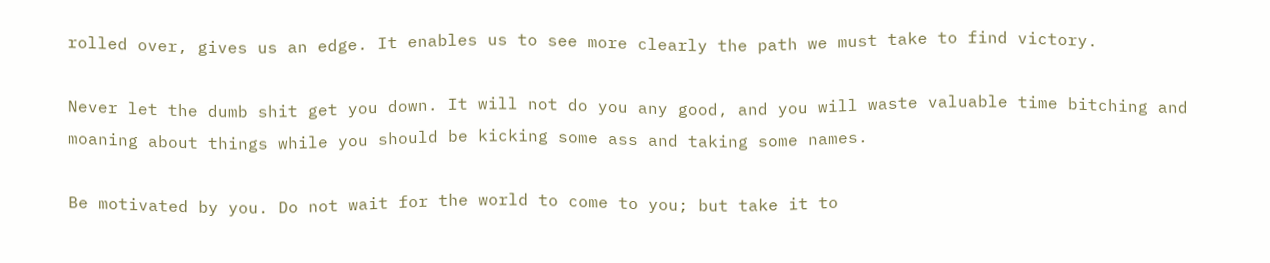rolled over, gives us an edge. It enables us to see more clearly the path we must take to find victory.

Never let the dumb shit get you down. It will not do you any good, and you will waste valuable time bitching and moaning about things while you should be kicking some ass and taking some names.

Be motivated by you. Do not wait for the world to come to you; but take it to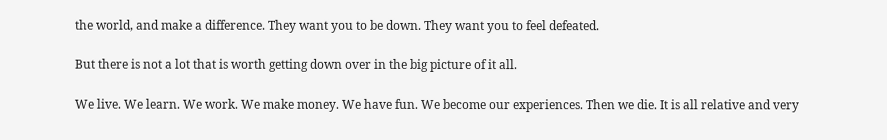the world, and make a difference. They want you to be down. They want you to feel defeated.

But there is not a lot that is worth getting down over in the big picture of it all.

We live. We learn. We work. We make money. We have fun. We become our experiences. Then we die. It is all relative and very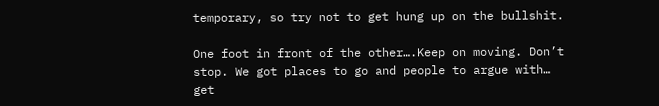temporary, so try not to get hung up on the bullshit.

One foot in front of the other….Keep on moving. Don’t stop. We got places to go and people to argue with… get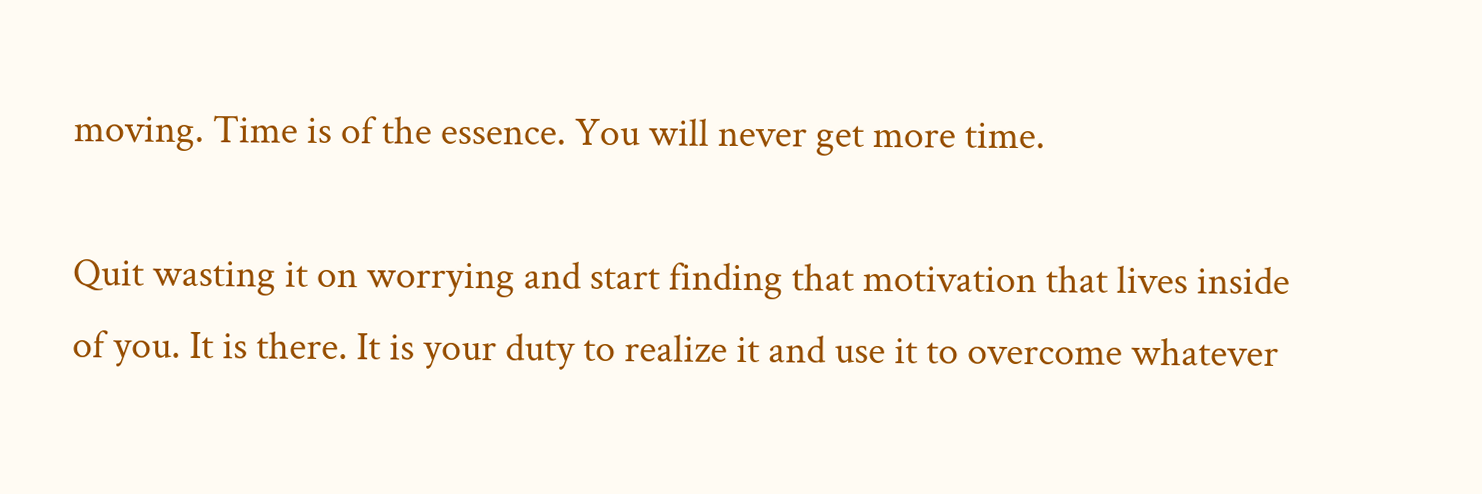moving. Time is of the essence. You will never get more time.

Quit wasting it on worrying and start finding that motivation that lives inside of you. It is there. It is your duty to realize it and use it to overcome whatever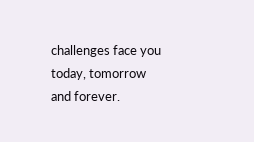challenges face you today, tomorrow and forever.